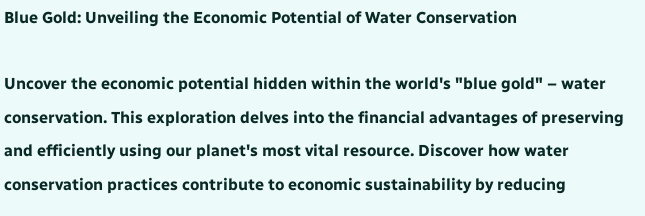Blue Gold: Unveiling the Economic Potential of Water Conservation

Uncover the economic potential hidden within the world's "blue gold" – water conservation. This exploration delves into the financial advantages of preserving and efficiently using our planet's most vital resource. Discover how water conservation practices contribute to economic sustainability by reducing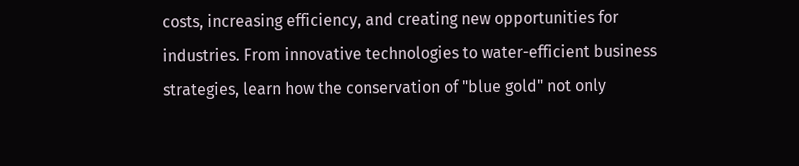costs, increasing efficiency, and creating new opportunities for industries. From innovative technologies to water-efficient business strategies, learn how the conservation of "blue gold" not only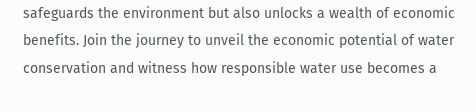safeguards the environment but also unlocks a wealth of economic benefits. Join the journey to unveil the economic potential of water conservation and witness how responsible water use becomes a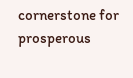cornerstone for prosperous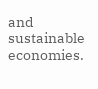and sustainable economies.